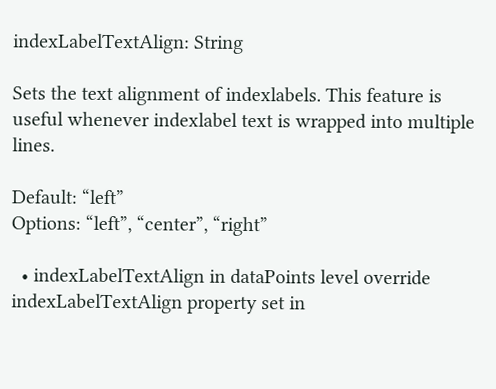indexLabelTextAlign: String

Sets the text alignment of indexlabels. This feature is useful whenever indexlabel text is wrapped into multiple lines.

Default: “left”
Options: “left”, “center”, “right”

  • indexLabelTextAlign in dataPoints level override indexLabelTextAlign property set in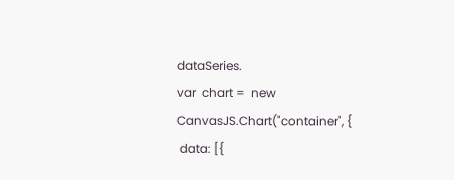dataSeries.
var  chart =  new  CanvasJS.Chart("container", {
 data: [{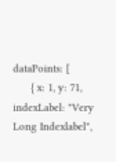dataPoints: [
      { x: 1, y: 71, indexLabel: "Very Long Indexlabel",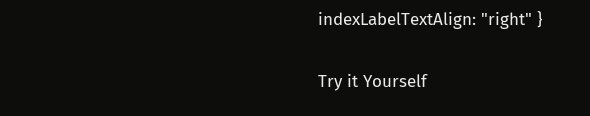indexLabelTextAlign: "right" }

Try it Yourself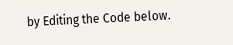by Editing the Code below.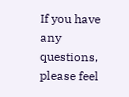If you have any questions, please feel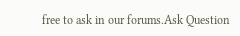free to ask in our forums.Ask Question